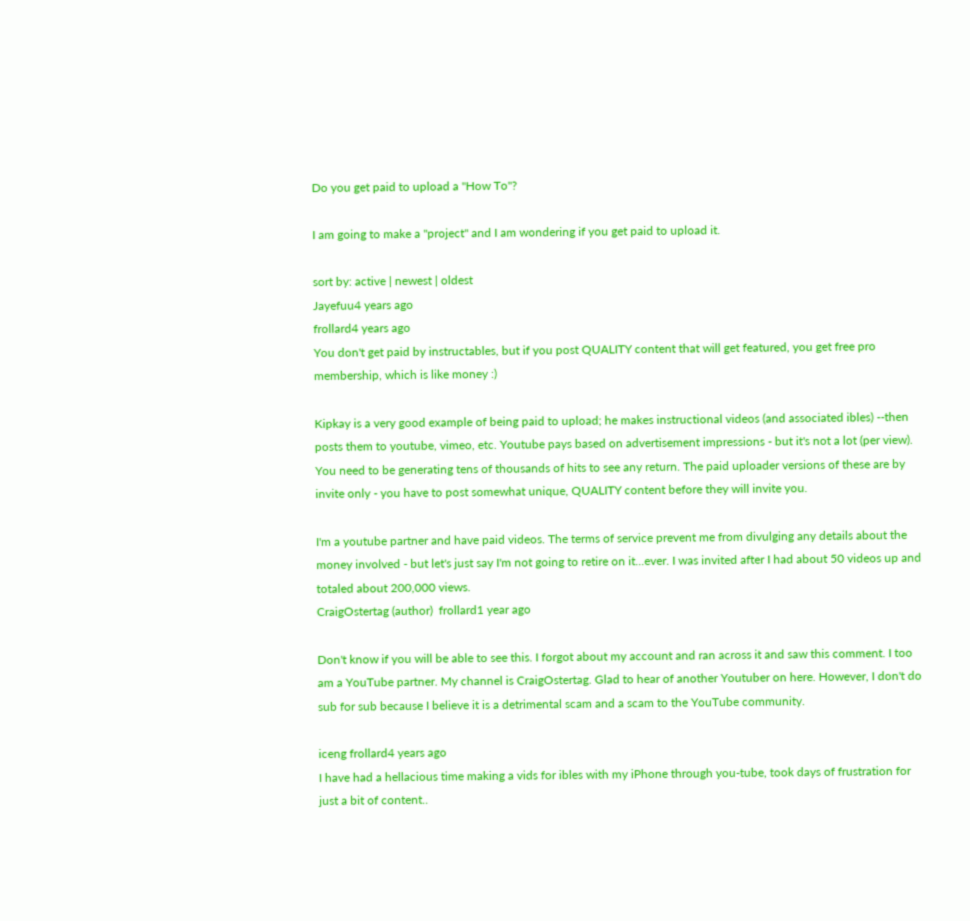Do you get paid to upload a "How To"?

I am going to make a "project" and I am wondering if you get paid to upload it.

sort by: active | newest | oldest
Jayefuu4 years ago
frollard4 years ago
You don't get paid by instructables, but if you post QUALITY content that will get featured, you get free pro membership, which is like money :)

Kipkay is a very good example of being paid to upload; he makes instructional videos (and associated ibles) --then posts them to youtube, vimeo, etc. Youtube pays based on advertisement impressions - but it's not a lot (per view). You need to be generating tens of thousands of hits to see any return. The paid uploader versions of these are by invite only - you have to post somewhat unique, QUALITY content before they will invite you.

I'm a youtube partner and have paid videos. The terms of service prevent me from divulging any details about the money involved - but let's just say I'm not going to retire on it...ever. I was invited after I had about 50 videos up and totaled about 200,000 views.
CraigOstertag (author)  frollard1 year ago

Don't know if you will be able to see this. I forgot about my account and ran across it and saw this comment. I too am a YouTube partner. My channel is CraigOstertag. Glad to hear of another Youtuber on here. However, I don't do sub for sub because I believe it is a detrimental scam and a scam to the YouTube community.

iceng frollard4 years ago
I have had a hellacious time making a vids for ibles with my iPhone through you-tube, took days of frustration for just a bit of content..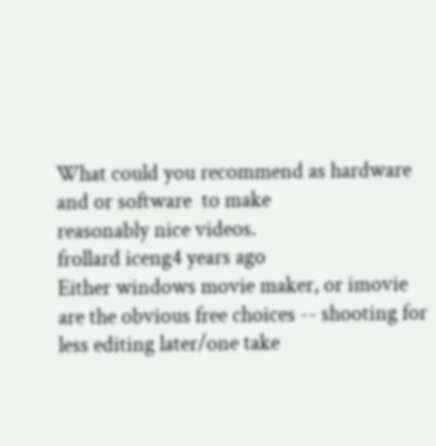What could you recommend as hardware and or software  to make
reasonably nice videos.
frollard iceng4 years ago
Either windows movie maker, or imovie are the obvious free choices -- shooting for less editing later/one take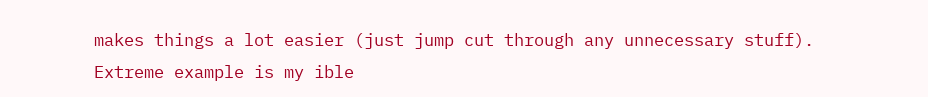makes things a lot easier (just jump cut through any unnecessary stuff). Extreme example is my ible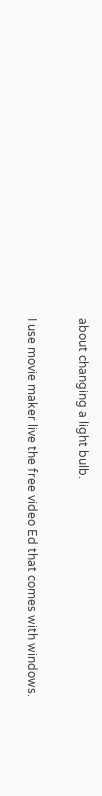about changing a light bulb.

I use movie maker live the free video Ed that comes with windows.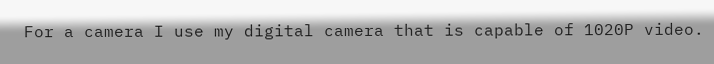For a camera I use my digital camera that is capable of 1020P video.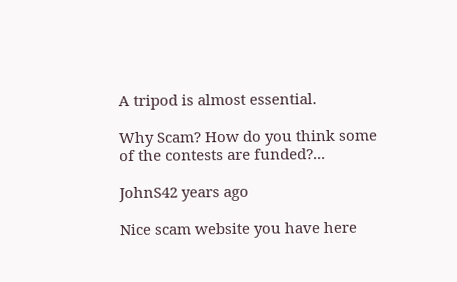A tripod is almost essential.

Why Scam? How do you think some of the contests are funded?...

JohnS42 years ago

Nice scam website you have here